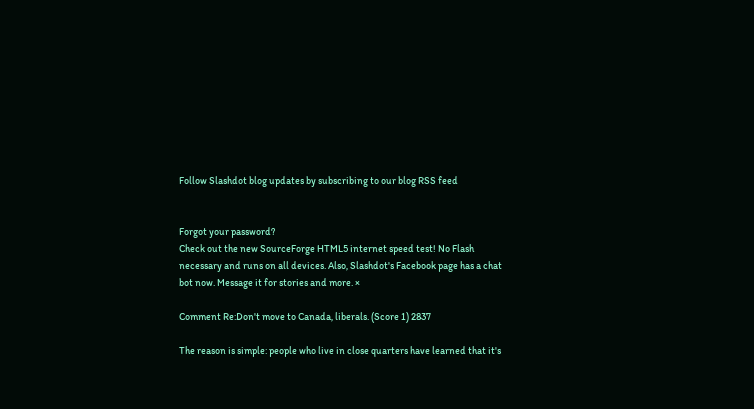Follow Slashdot blog updates by subscribing to our blog RSS feed


Forgot your password?
Check out the new SourceForge HTML5 internet speed test! No Flash necessary and runs on all devices. Also, Slashdot's Facebook page has a chat bot now. Message it for stories and more. ×

Comment Re:Don't move to Canada, liberals. (Score 1) 2837

The reason is simple: people who live in close quarters have learned that it's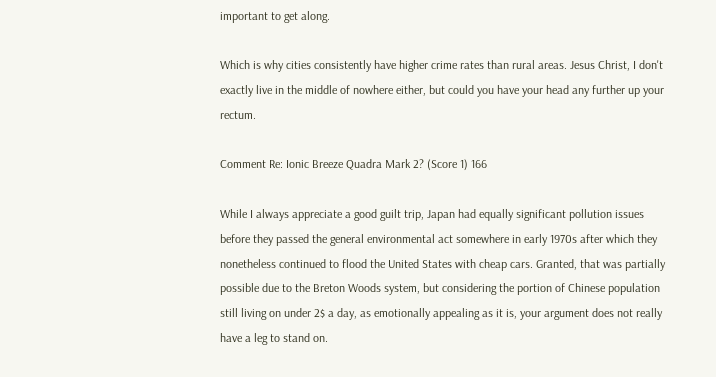important to get along.

Which is why cities consistently have higher crime rates than rural areas. Jesus Christ, I don't exactly live in the middle of nowhere either, but could you have your head any further up your rectum.

Comment Re: Ionic Breeze Quadra Mark 2? (Score 1) 166

While I always appreciate a good guilt trip, Japan had equally significant pollution issues before they passed the general environmental act somewhere in early 1970s after which they nonetheless continued to flood the United States with cheap cars. Granted, that was partially possible due to the Breton Woods system, but considering the portion of Chinese population still living on under 2$ a day, as emotionally appealing as it is, your argument does not really have a leg to stand on.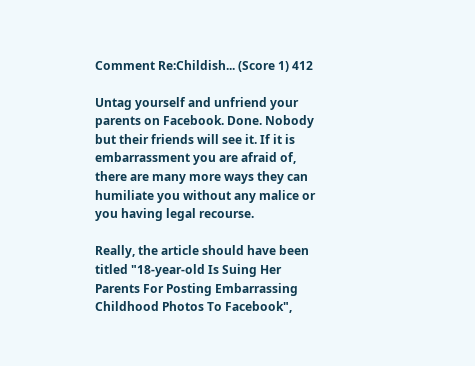Comment Re:Childish... (Score 1) 412

Untag yourself and unfriend your parents on Facebook. Done. Nobody but their friends will see it. If it is embarrassment you are afraid of, there are many more ways they can humiliate you without any malice or you having legal recourse.

Really, the article should have been titled "18-year-old Is Suing Her Parents For Posting Embarrassing Childhood Photos To Facebook",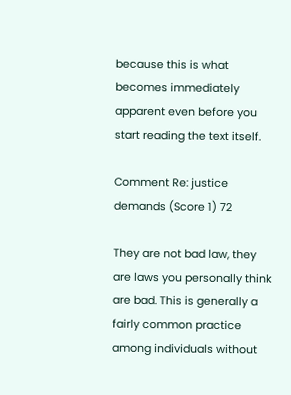because this is what becomes immediately apparent even before you start reading the text itself.

Comment Re: justice demands (Score 1) 72

They are not bad law, they are laws you personally think are bad. This is generally a fairly common practice among individuals without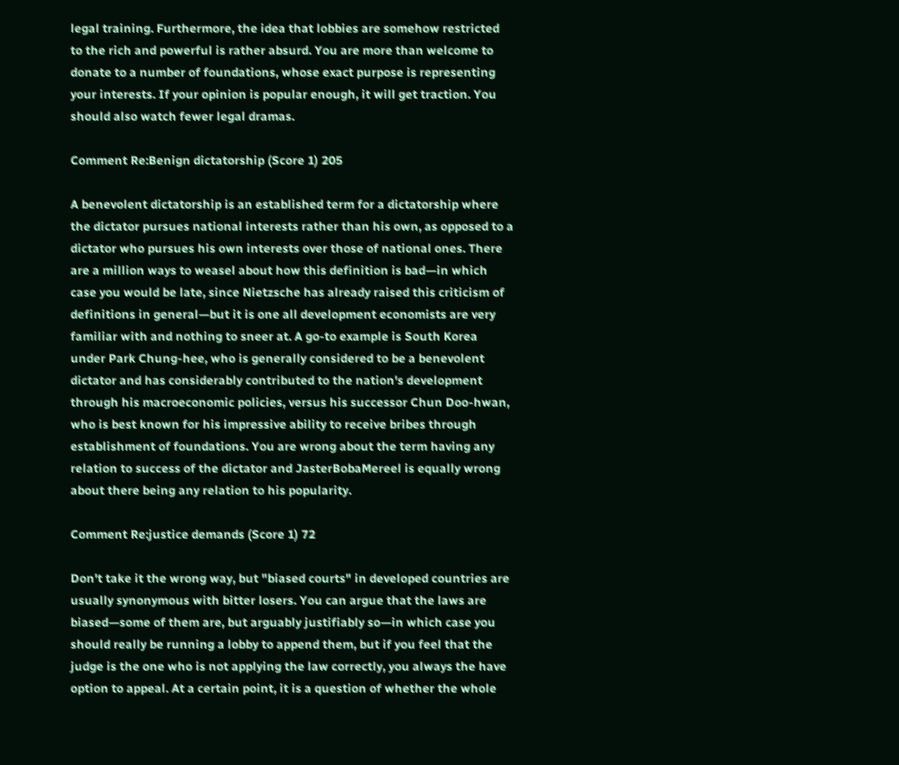legal training. Furthermore, the idea that lobbies are somehow restricted to the rich and powerful is rather absurd. You are more than welcome to donate to a number of foundations, whose exact purpose is representing your interests. If your opinion is popular enough, it will get traction. You should also watch fewer legal dramas.

Comment Re:Benign dictatorship (Score 1) 205

A benevolent dictatorship is an established term for a dictatorship where the dictator pursues national interests rather than his own, as opposed to a dictator who pursues his own interests over those of national ones. There are a million ways to weasel about how this definition is bad—in which case you would be late, since Nietzsche has already raised this criticism of definitions in general—but it is one all development economists are very familiar with and nothing to sneer at. A go-to example is South Korea under Park Chung-hee, who is generally considered to be a benevolent dictator and has considerably contributed to the nation's development through his macroeconomic policies, versus his successor Chun Doo-hwan, who is best known for his impressive ability to receive bribes through establishment of foundations. You are wrong about the term having any relation to success of the dictator and JasterBobaMereel is equally wrong about there being any relation to his popularity.

Comment Re:justice demands (Score 1) 72

Don't take it the wrong way, but "biased courts" in developed countries are usually synonymous with bitter losers. You can argue that the laws are biased—some of them are, but arguably justifiably so—in which case you should really be running a lobby to append them, but if you feel that the judge is the one who is not applying the law correctly, you always the have option to appeal. At a certain point, it is a question of whether the whole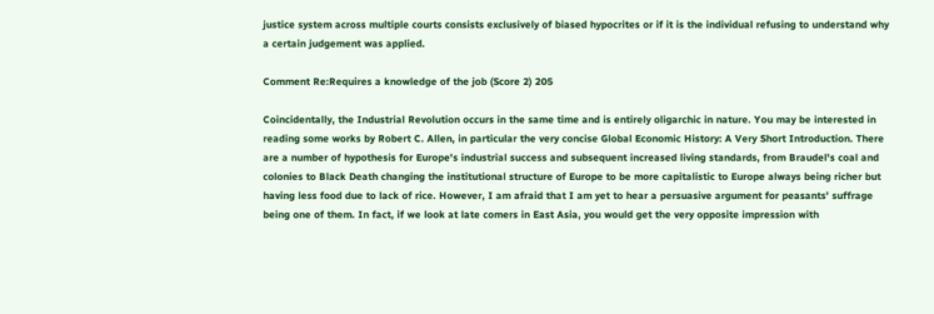justice system across multiple courts consists exclusively of biased hypocrites or if it is the individual refusing to understand why a certain judgement was applied.

Comment Re:Requires a knowledge of the job (Score 2) 205

Coincidentally, the Industrial Revolution occurs in the same time and is entirely oligarchic in nature. You may be interested in reading some works by Robert C. Allen, in particular the very concise Global Economic History: A Very Short Introduction. There are a number of hypothesis for Europe's industrial success and subsequent increased living standards, from Braudel's coal and colonies to Black Death changing the institutional structure of Europe to be more capitalistic to Europe always being richer but having less food due to lack of rice. However, I am afraid that I am yet to hear a persuasive argument for peasants' suffrage being one of them. In fact, if we look at late comers in East Asia, you would get the very opposite impression with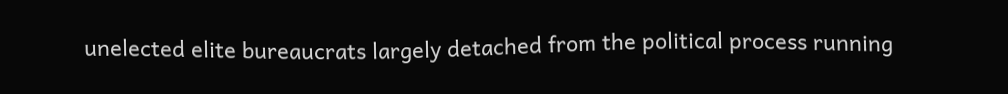unelected elite bureaucrats largely detached from the political process running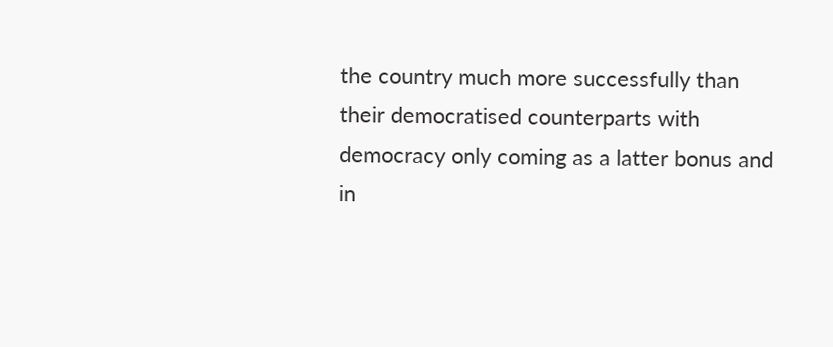the country much more successfully than their democratised counterparts with democracy only coming as a latter bonus and in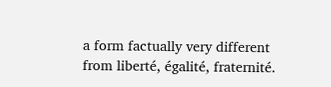a form factually very different from liberté, égalité, fraternité.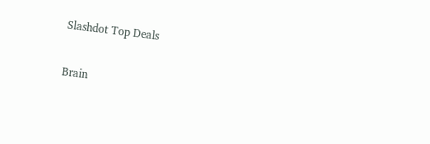Slashdot Top Deals

Brain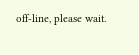off-line, please wait.